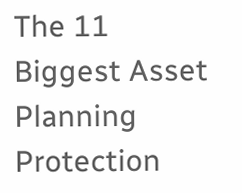The 11 Biggest Asset Planning Protection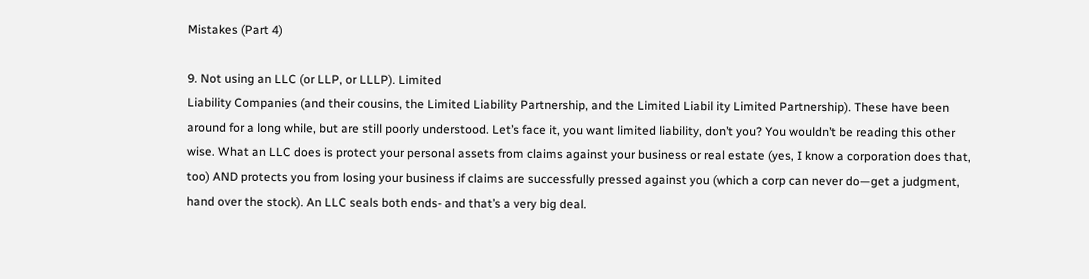Mistakes (Part 4)

9. Not using an LLC (or LLP, or LLLP). Limited
Liability Companies (and their cousins, the Limited Liability Partnership, and the Limited Liabil ity Limited Partnership). These have been around for a long while, but are still poorly understood. Let’s face it, you want limited liability, don’t you? You wouldn’t be reading this other wise. What an LLC does is protect your personal assets from claims against your business or real estate (yes, I know a corporation does that, too) AND protects you from losing your business if claims are successfully pressed against you (which a corp can never do—get a judgment, hand over the stock). An LLC seals both ends- and that’s a very big deal.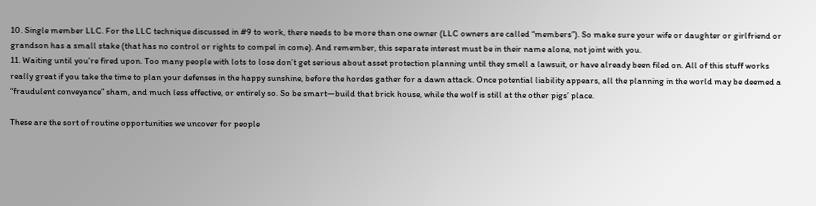10. Single member LLC. For the LLC technique discussed in #9 to work, there needs to be more than one owner (LLC owners are called “members”). So make sure your wife or daughter or girlfriend or grandson has a small stake (that has no control or rights to compel in come). And remember, this separate interest must be in their name alone, not joint with you.
11. Waiting until you’re fired upon. Too many people with lots to lose don’t get serious about asset protection planning until they smell a lawsuit, or have already been filed on. All of this stuff works really great if you take the time to plan your defenses in the happy sunshine, before the hordes gather for a dawn attack. Once potential liability appears, all the planning in the world may be deemed a “fraudulent conveyance” sham, and much less effective, or entirely so. So be smart—build that brick house, while the wolf is still at the other pigs’ place.

These are the sort of routine opportunities we uncover for people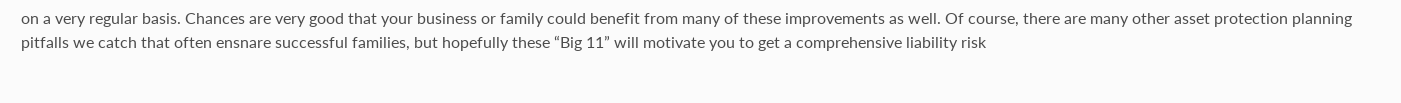on a very regular basis. Chances are very good that your business or family could benefit from many of these improvements as well. Of course, there are many other asset protection planning pitfalls we catch that often ensnare successful families, but hopefully these “Big 11” will motivate you to get a comprehensive liability risk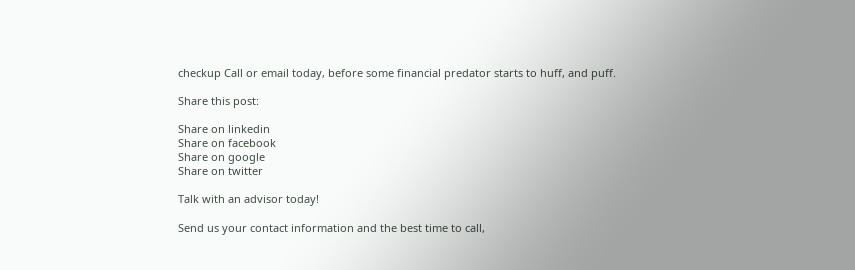checkup Call or email today, before some financial predator starts to huff, and puff.

Share this post:

Share on linkedin
Share on facebook
Share on google
Share on twitter

Talk with an advisor today!

Send us your contact information and the best time to call,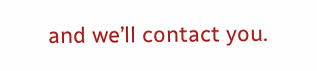and we’ll contact you.